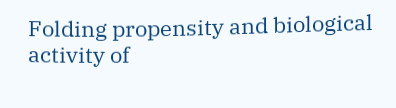Folding propensity and biological activity of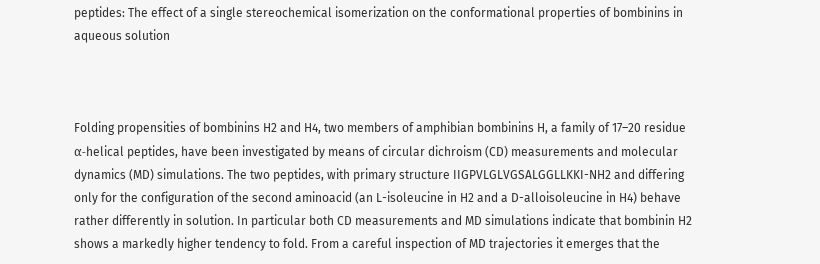peptides: The effect of a single stereochemical isomerization on the conformational properties of bombinins in aqueous solution



Folding propensities of bombinins H2 and H4, two members of amphibian bombinins H, a family of 17–20 residue α-helical peptides, have been investigated by means of circular dichroism (CD) measurements and molecular dynamics (MD) simulations. The two peptides, with primary structure IIGPVLGLVGSALGGLLKKI-NH2 and differing only for the configuration of the second aminoacid (an L-isoleucine in H2 and a D-alloisoleucine in H4) behave rather differently in solution. In particular both CD measurements and MD simulations indicate that bombinin H2 shows a markedly higher tendency to fold. From a careful inspection of MD trajectories it emerges that the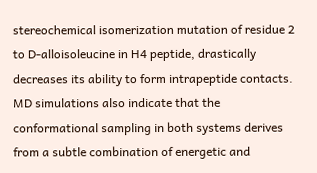stereochemical isomerization mutation of residue 2 to D-alloisoleucine in H4 peptide, drastically decreases its ability to form intrapeptide contacts. MD simulations also indicate that the conformational sampling in both systems derives from a subtle combination of energetic and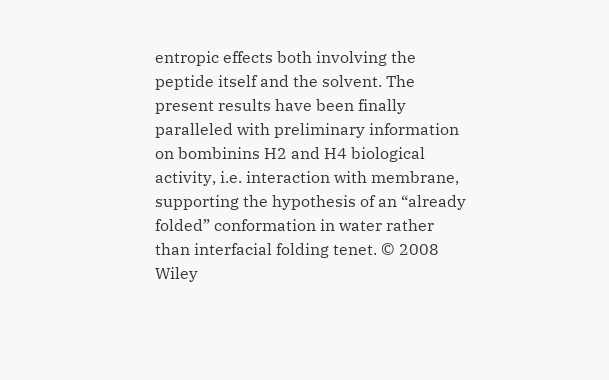entropic effects both involving the peptide itself and the solvent. The present results have been finally paralleled with preliminary information on bombinins H2 and H4 biological activity, i.e. interaction with membrane, supporting the hypothesis of an “already folded” conformation in water rather than interfacial folding tenet. © 2008 Wiley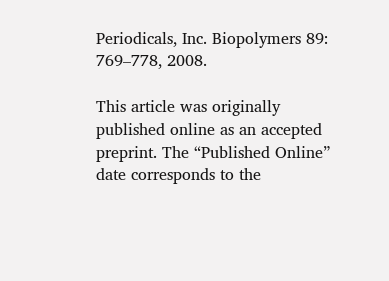Periodicals, Inc. Biopolymers 89: 769–778, 2008.

This article was originally published online as an accepted preprint. The “Published Online” date corresponds to the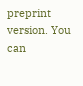preprint version. You can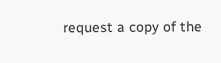request a copy of the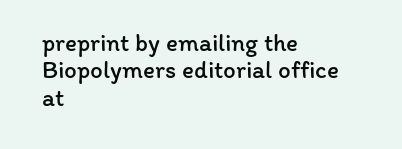preprint by emailing the Biopolymers editorial office at